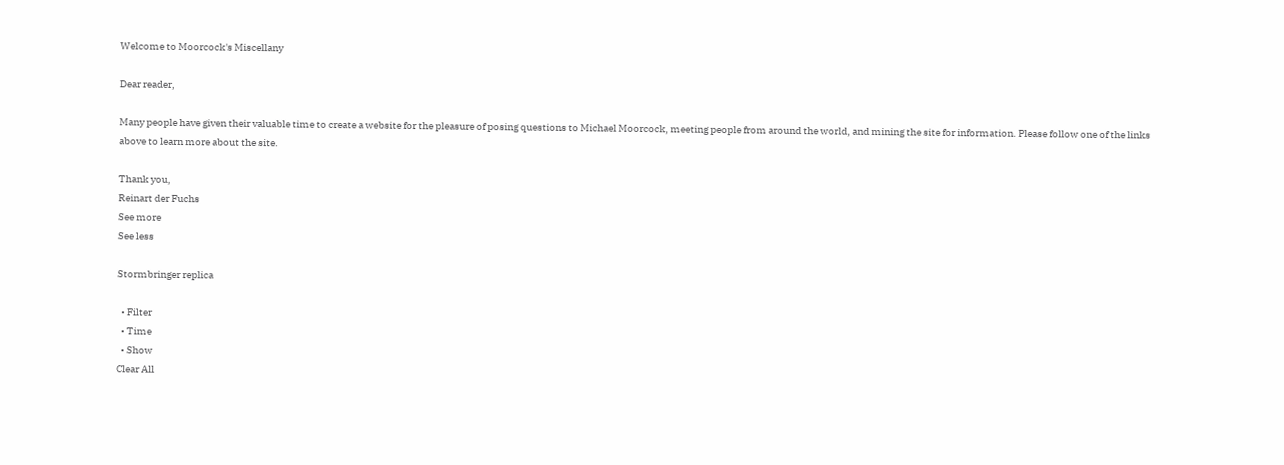Welcome to Moorcock's Miscellany

Dear reader,

Many people have given their valuable time to create a website for the pleasure of posing questions to Michael Moorcock, meeting people from around the world, and mining the site for information. Please follow one of the links above to learn more about the site.

Thank you,
Reinart der Fuchs
See more
See less

Stormbringer replica

  • Filter
  • Time
  • Show
Clear All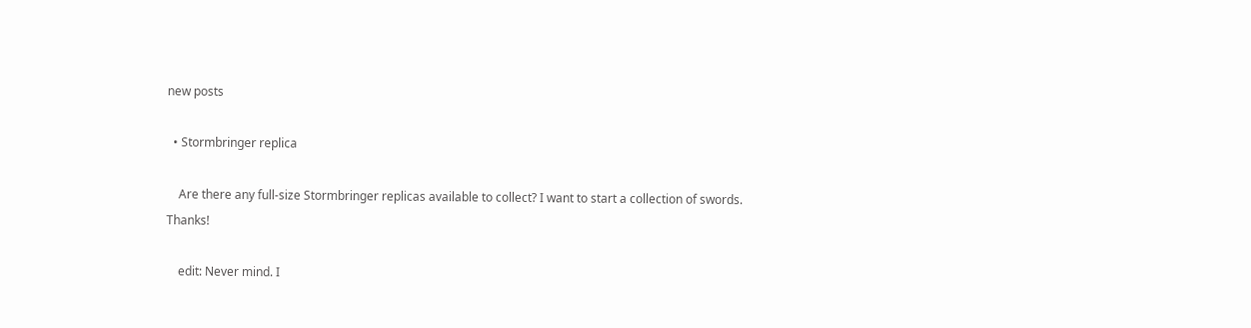new posts

  • Stormbringer replica

    Are there any full-size Stormbringer replicas available to collect? I want to start a collection of swords. Thanks!

    edit: Never mind. I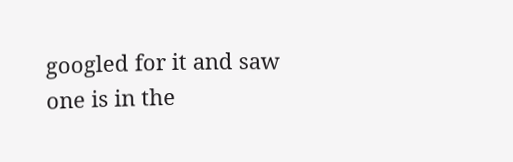googled for it and saw one is in the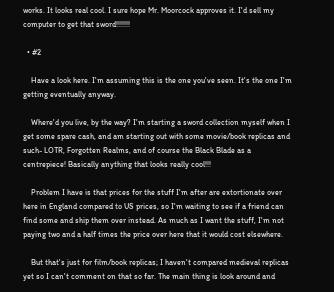works. It looks real cool. I sure hope Mr. Moorcock approves it. I'd sell my computer to get that sword!!!!!!!

  • #2

    Have a look here. I'm assuming this is the one you've seen. It's the one I'm getting eventually anyway.

    Where'd you live, by the way? I'm starting a sword collection myself when I get some spare cash, and am starting out with some movie/book replicas and such- LOTR, Forgotten Realms, and of course the Black Blade as a centrepiece! Basically anything that looks really cool!!!

    Problem I have is that prices for the stuff I'm after are extortionate over here in England compared to US prices, so I'm waiting to see if a friend can find some and ship them over instead. As much as I want the stuff, I'm not paying two and a half times the price over here that it would cost elsewhere.

    But that's just for film/book replicas; I haven't compared medieval replicas yet so I can't comment on that so far. The main thing is look around and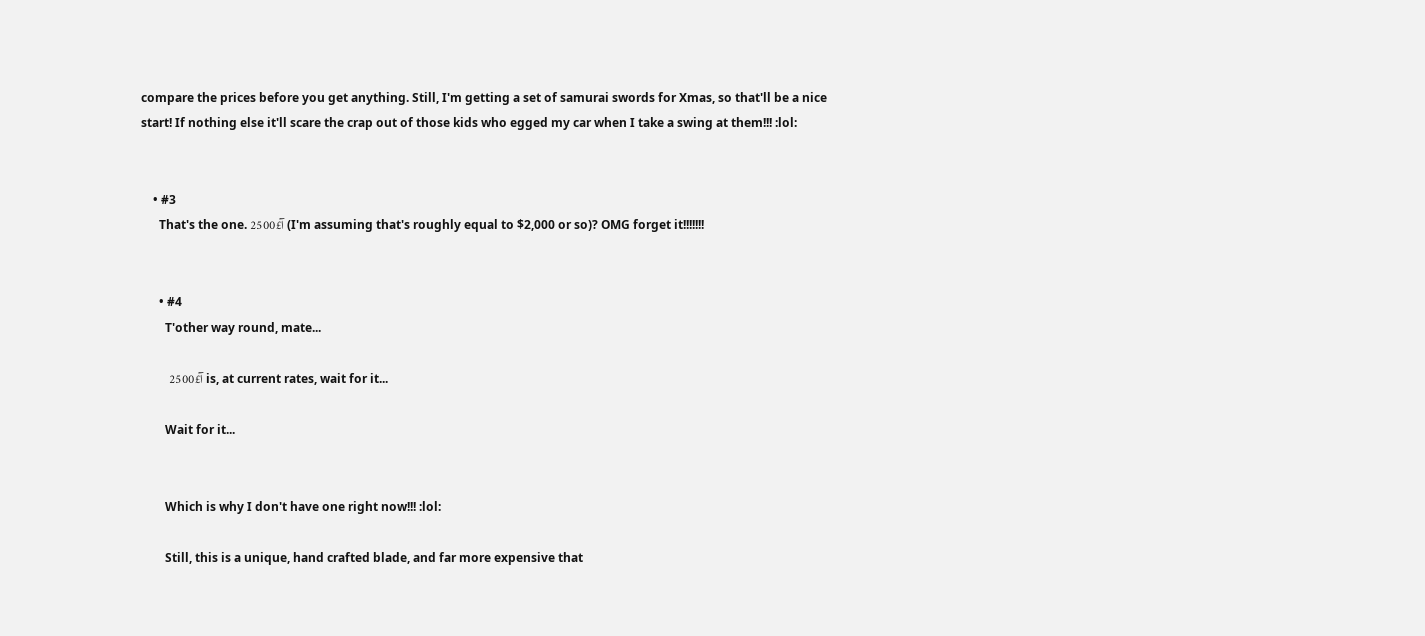compare the prices before you get anything. Still, I'm getting a set of samurai swords for Xmas, so that'll be a nice start! If nothing else it'll scare the crap out of those kids who egged my car when I take a swing at them!!! :lol:


    • #3
      That's the one. آ£2500 (I'm assuming that's roughly equal to $2,000 or so)? OMG forget it!!!!!!!


      • #4
        T'other way round, mate...

        آ£2500 is, at current rates, wait for it...

        Wait for it...


        Which is why I don't have one right now!!! :lol:

        Still, this is a unique, hand crafted blade, and far more expensive that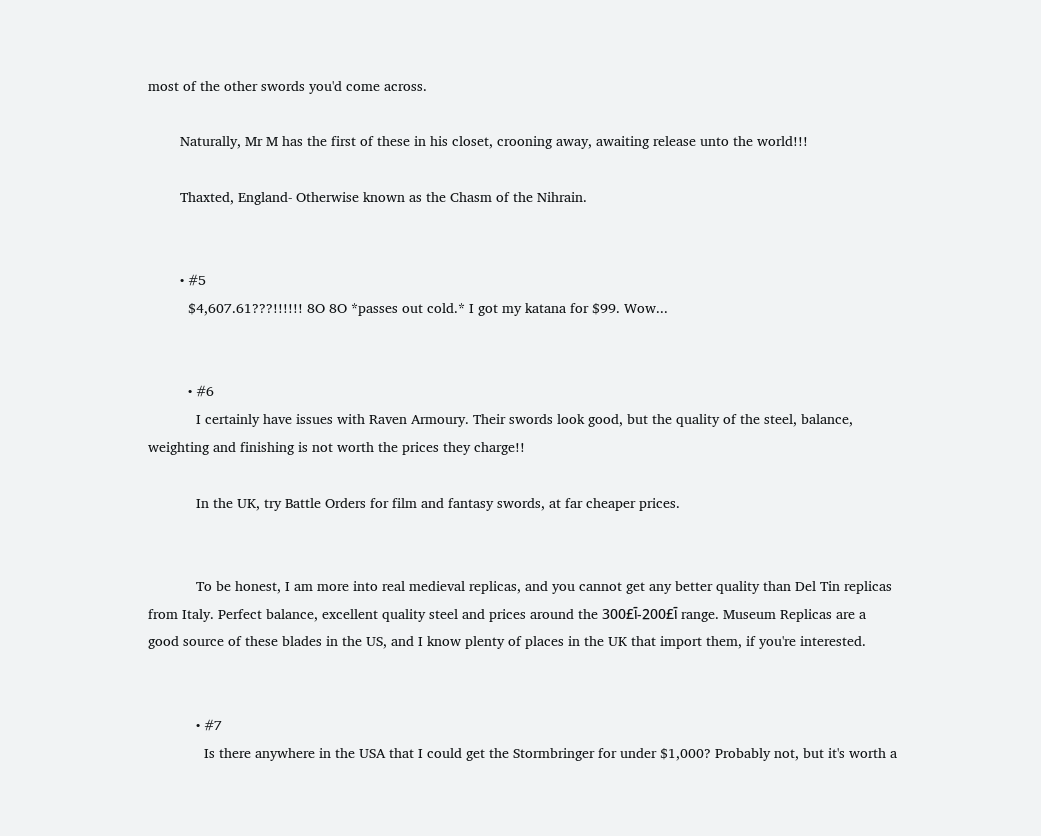most of the other swords you'd come across.

        Naturally, Mr M has the first of these in his closet, crooning away, awaiting release unto the world!!!

        Thaxted, England- Otherwise known as the Chasm of the Nihrain.


        • #5
          $4,607.61???!!!!!! 8O 8O *passes out cold.* I got my katana for $99. Wow...


          • #6
            I certainly have issues with Raven Armoury. Their swords look good, but the quality of the steel, balance, weighting and finishing is not worth the prices they charge!!

            In the UK, try Battle Orders for film and fantasy swords, at far cheaper prices.


            To be honest, I am more into real medieval replicas, and you cannot get any better quality than Del Tin replicas from Italy. Perfect balance, excellent quality steel and prices around the آ£200-آ£300 range. Museum Replicas are a good source of these blades in the US, and I know plenty of places in the UK that import them, if you're interested.


            • #7
              Is there anywhere in the USA that I could get the Stormbringer for under $1,000? Probably not, but it's worth a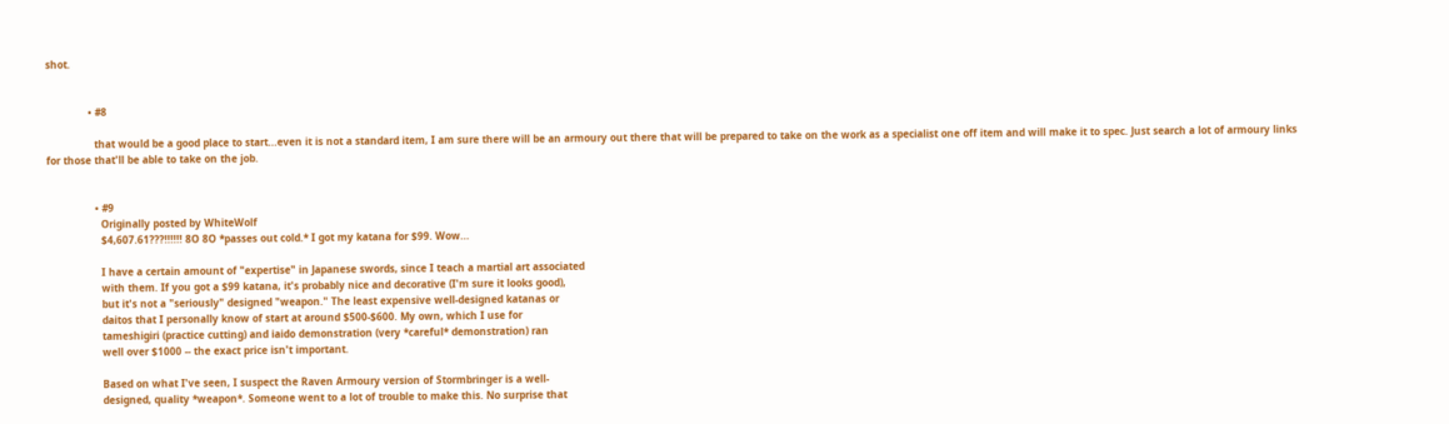shot.


              • #8

                that would be a good place to start...even it is not a standard item, I am sure there will be an armoury out there that will be prepared to take on the work as a specialist one off item and will make it to spec. Just search a lot of armoury links for those that'll be able to take on the job.


                • #9
                  Originally posted by WhiteWolf
                  $4,607.61???!!!!!! 8O 8O *passes out cold.* I got my katana for $99. Wow...

                  I have a certain amount of "expertise" in Japanese swords, since I teach a martial art associated
                  with them. If you got a $99 katana, it's probably nice and decorative (I'm sure it looks good),
                  but it's not a "seriously" designed "weapon." The least expensive well-designed katanas or
                  daitos that I personally know of start at around $500-$600. My own, which I use for
                  tameshigiri (practice cutting) and iaido demonstration (very *careful* demonstration) ran
                  well over $1000 -- the exact price isn't important.

                  Based on what I've seen, I suspect the Raven Armoury version of Stormbringer is a well-
                  designed, quality *weapon*. Someone went to a lot of trouble to make this. No surprise that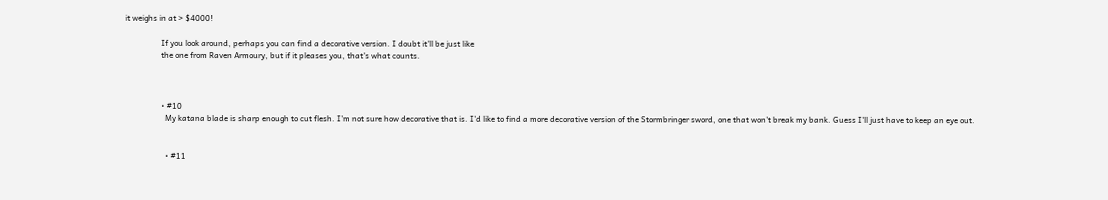it weighs in at > $4000!

                  If you look around, perhaps you can find a decorative version. I doubt it'll be just like
                  the one from Raven Armoury, but if it pleases you, that's what counts.



                  • #10
                    My katana blade is sharp enough to cut flesh. I'm not sure how decorative that is. I'd like to find a more decorative version of the Stormbringer sword, one that won't break my bank. Guess I'll just have to keep an eye out.


                    • #11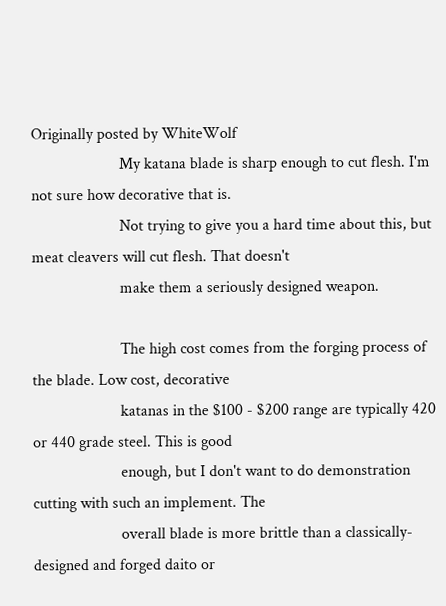Originally posted by WhiteWolf
                      My katana blade is sharp enough to cut flesh. I'm not sure how decorative that is.
                      Not trying to give you a hard time about this, but meat cleavers will cut flesh. That doesn't
                      make them a seriously designed weapon.

                      The high cost comes from the forging process of the blade. Low cost, decorative
                      katanas in the $100 - $200 range are typically 420 or 440 grade steel. This is good
                      enough, but I don't want to do demonstration cutting with such an implement. The
                      overall blade is more brittle than a classically-designed and forged daito or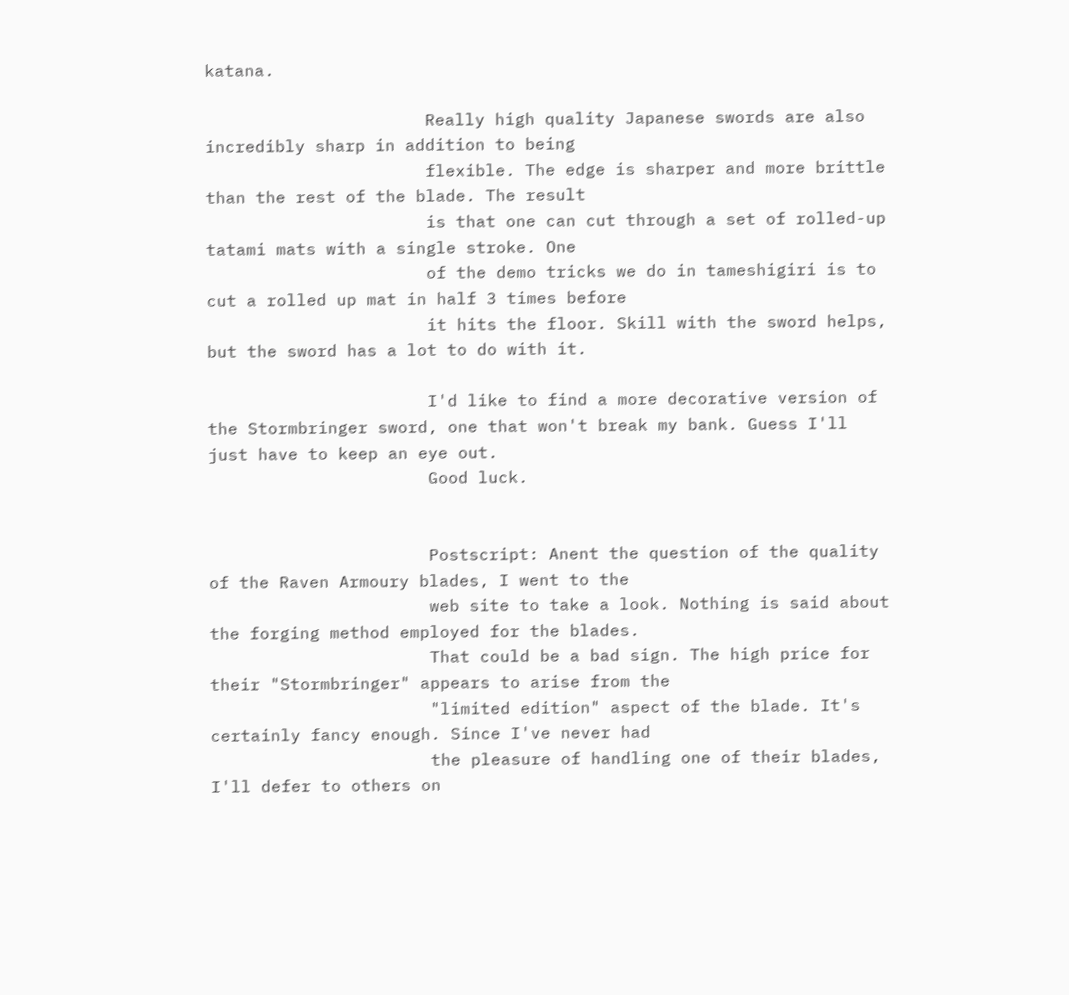katana.

                      Really high quality Japanese swords are also incredibly sharp in addition to being
                      flexible. The edge is sharper and more brittle than the rest of the blade. The result
                      is that one can cut through a set of rolled-up tatami mats with a single stroke. One
                      of the demo tricks we do in tameshigiri is to cut a rolled up mat in half 3 times before
                      it hits the floor. Skill with the sword helps, but the sword has a lot to do with it.

                      I'd like to find a more decorative version of the Stormbringer sword, one that won't break my bank. Guess I'll just have to keep an eye out.
                      Good luck.


                      Postscript: Anent the question of the quality of the Raven Armoury blades, I went to the
                      web site to take a look. Nothing is said about the forging method employed for the blades.
                      That could be a bad sign. The high price for their "Stormbringer" appears to arise from the
                      "limited edition" aspect of the blade. It's certainly fancy enough. Since I've never had
                      the pleasure of handling one of their blades, I'll defer to others on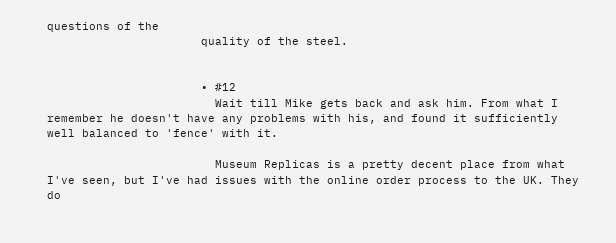questions of the
                      quality of the steel.


                      • #12
                        Wait till Mike gets back and ask him. From what I remember he doesn't have any problems with his, and found it sufficiently well balanced to 'fence' with it.

                        Museum Replicas is a pretty decent place from what I've seen, but I've had issues with the online order process to the UK. They do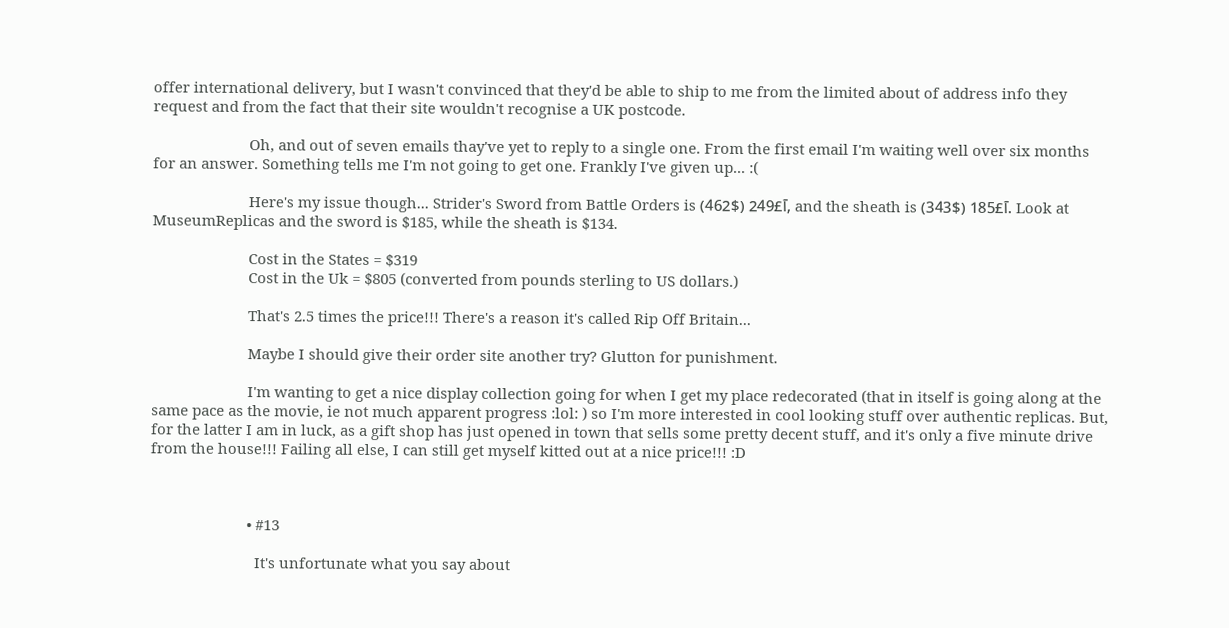offer international delivery, but I wasn't convinced that they'd be able to ship to me from the limited about of address info they request and from the fact that their site wouldn't recognise a UK postcode.

                        Oh, and out of seven emails thay've yet to reply to a single one. From the first email I'm waiting well over six months for an answer. Something tells me I'm not going to get one. Frankly I've given up... :(

                        Here's my issue though... Strider's Sword from Battle Orders is آ£249 ($462), and the sheath is آ£185 ($343). Look at MuseumReplicas and the sword is $185, while the sheath is $134.

                        Cost in the States = $319
                        Cost in the Uk = $805 (converted from pounds sterling to US dollars.)

                        That's 2.5 times the price!!! There's a reason it's called Rip Off Britain...

                        Maybe I should give their order site another try? Glutton for punishment.

                        I'm wanting to get a nice display collection going for when I get my place redecorated (that in itself is going along at the same pace as the movie, ie not much apparent progress :lol: ) so I'm more interested in cool looking stuff over authentic replicas. But, for the latter I am in luck, as a gift shop has just opened in town that sells some pretty decent stuff, and it's only a five minute drive from the house!!! Failing all else, I can still get myself kitted out at a nice price!!! :D



                        • #13

                          It's unfortunate what you say about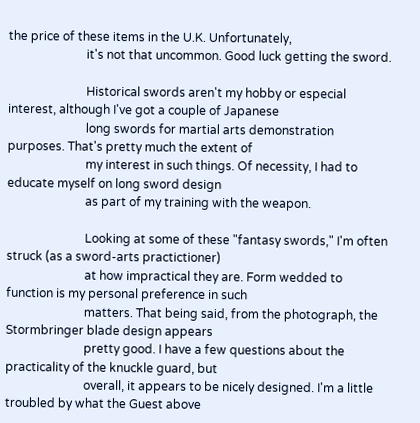the price of these items in the U.K. Unfortunately,
                          it's not that uncommon. Good luck getting the sword.

                          Historical swords aren't my hobby or especial interest, although I've got a couple of Japanese
                          long swords for martial arts demonstration purposes. That's pretty much the extent of
                          my interest in such things. Of necessity, I had to educate myself on long sword design
                          as part of my training with the weapon.

                          Looking at some of these "fantasy swords," I'm often struck (as a sword-arts practictioner)
                          at how impractical they are. Form wedded to function is my personal preference in such
                          matters. That being said, from the photograph, the Stormbringer blade design appears
                          pretty good. I have a few questions about the practicality of the knuckle guard, but
                          overall, it appears to be nicely designed. I'm a little troubled by what the Guest above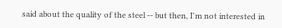said about the quality of the steel -- but then, I'm not interested in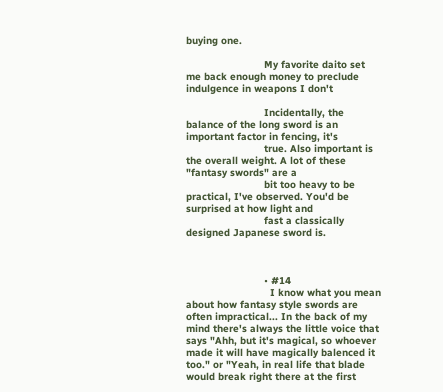buying one.

                          My favorite daito set me back enough money to preclude indulgence in weapons I don't

                          Incidentally, the balance of the long sword is an important factor in fencing, it's
                          true. Also important is the overall weight. A lot of these "fantasy swords" are a
                          bit too heavy to be practical, I've observed. You'd be surprised at how light and
                          fast a classically designed Japanese sword is.



                          • #14
                            I know what you mean about how fantasy style swords are often impractical... In the back of my mind there's always the little voice that says "Ahh, but it's magical, so whoever made it will have magically balenced it too." or "Yeah, in real life that blade would break right there at the first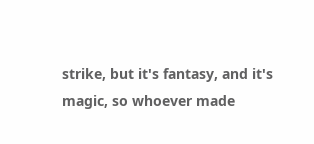strike, but it's fantasy, and it's magic, so whoever made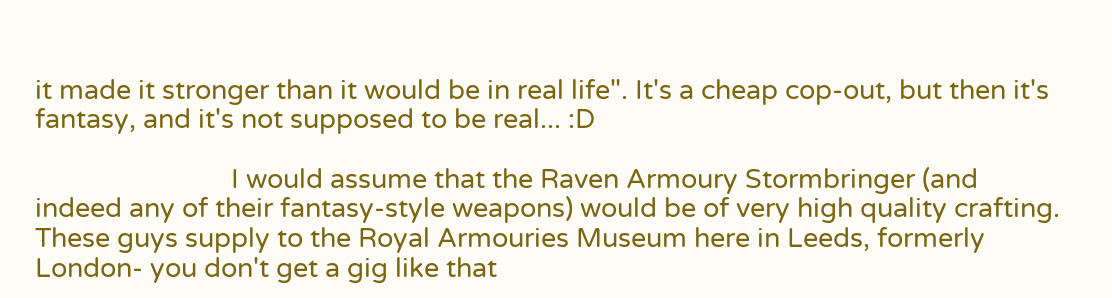it made it stronger than it would be in real life". It's a cheap cop-out, but then it's fantasy, and it's not supposed to be real... :D

                            I would assume that the Raven Armoury Stormbringer (and indeed any of their fantasy-style weapons) would be of very high quality crafting. These guys supply to the Royal Armouries Museum here in Leeds, formerly London- you don't get a gig like that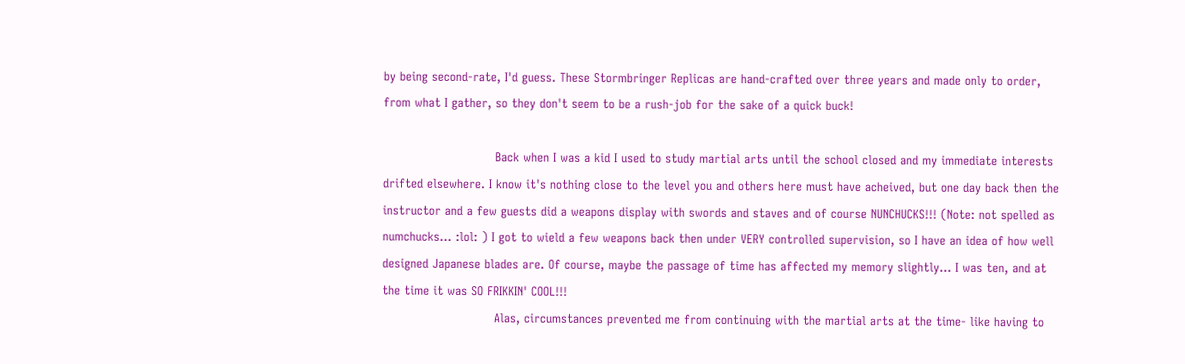by being second-rate, I'd guess. These Stormbringer Replicas are hand-crafted over three years and made only to order, from what I gather, so they don't seem to be a rush-job for the sake of a quick buck!

                            Back when I was a kid I used to study martial arts until the school closed and my immediate interests drifted elsewhere. I know it's nothing close to the level you and others here must have acheived, but one day back then the instructor and a few guests did a weapons display with swords and staves and of course NUNCHUCKS!!! (Note: not spelled as numchucks... :lol: ) I got to wield a few weapons back then under VERY controlled supervision, so I have an idea of how well designed Japanese blades are. Of course, maybe the passage of time has affected my memory slightly... I was ten, and at the time it was SO FRIKKIN' COOL!!!
                            Alas, circumstances prevented me from continuing with the martial arts at the time- like having to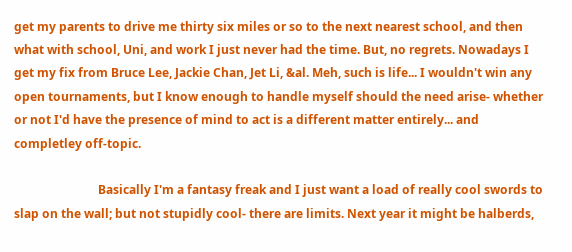get my parents to drive me thirty six miles or so to the next nearest school, and then what with school, Uni, and work I just never had the time. But, no regrets. Nowadays I get my fix from Bruce Lee, Jackie Chan, Jet Li, &al. Meh, such is life... I wouldn't win any open tournaments, but I know enough to handle myself should the need arise- whether or not I'd have the presence of mind to act is a different matter entirely... and completley off-topic.

                            Basically I'm a fantasy freak and I just want a load of really cool swords to slap on the wall; but not stupidly cool- there are limits. Next year it might be halberds,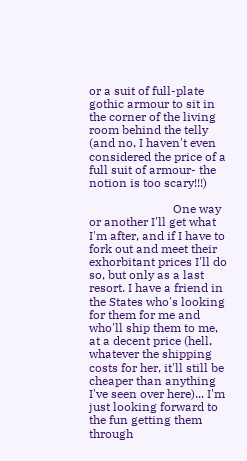or a suit of full-plate gothic armour to sit in the corner of the living room behind the telly (and no, I haven't even considered the price of a full suit of armour- the notion is too scary!!!)

                            One way or another I'll get what I'm after, and if I have to fork out and meet their exhorbitant prices I'll do so, but only as a last resort. I have a friend in the States who's looking for them for me and who'll ship them to me, at a decent price (hell, whatever the shipping costs for her, it'll still be cheaper than anything I've seen over here)... I'm just looking forward to the fun getting them through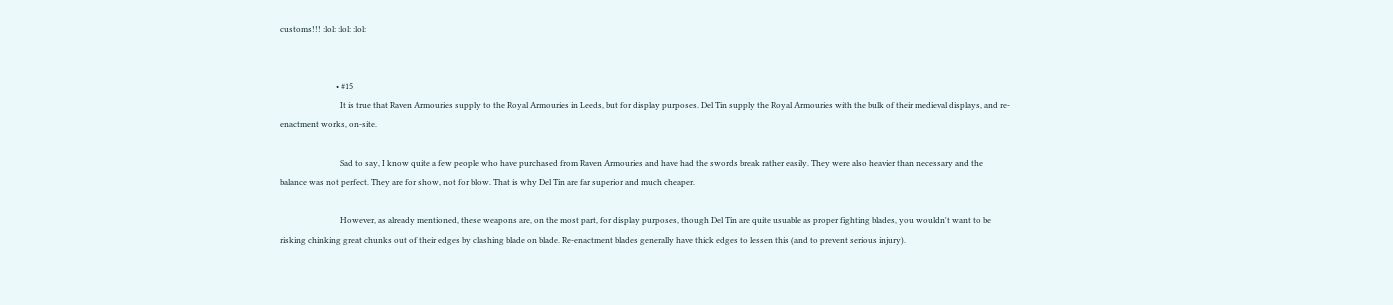customs!!! :lol: :lol: :lol:


                            • #15
                              It is true that Raven Armouries supply to the Royal Armouries in Leeds, but for display purposes. Del Tin supply the Royal Armouries with the bulk of their medieval displays, and re-enactment works, on-site.

                              Sad to say, I know quite a few people who have purchased from Raven Armouries and have had the swords break rather easily. They were also heavier than necessary and the balance was not perfect. They are for show, not for blow. That is why Del Tin are far superior and much cheaper.

                              However, as already mentioned, these weapons are, on the most part, for display purposes, though Del Tin are quite usuable as proper fighting blades, you wouldn't want to be risking chinking great chunks out of their edges by clashing blade on blade. Re-enactment blades generally have thick edges to lessen this (and to prevent serious injury).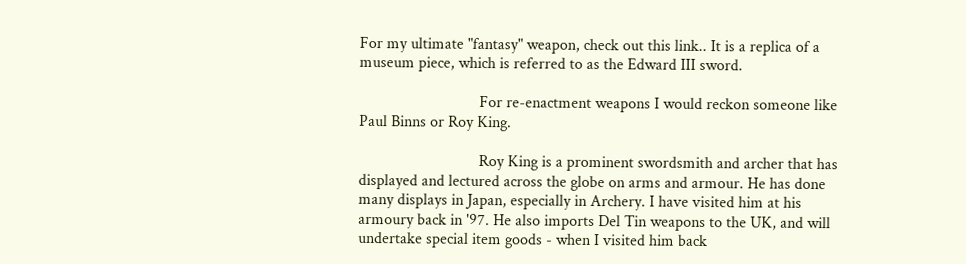For my ultimate "fantasy" weapon, check out this link.. It is a replica of a museum piece, which is referred to as the Edward III sword.

                              For re-enactment weapons I would reckon someone like Paul Binns or Roy King.

                              Roy King is a prominent swordsmith and archer that has displayed and lectured across the globe on arms and armour. He has done many displays in Japan, especially in Archery. I have visited him at his armoury back in '97. He also imports Del Tin weapons to the UK, and will undertake special item goods - when I visited him back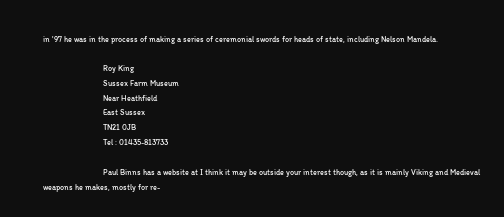in '97 he was in the process of making a series of ceremonial swords for heads of state, including Nelson Mandela.

                              Roy King
                              Sussex Farm Museum
                              Near Heathfield
                              East Sussex
                              TN21 0JB
                              Tel : 01435-813733

                              Paul Binns has a website at I think it may be outside your interest though, as it is mainly Viking and Medieval weapons he makes, mostly for re-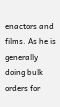enactors and films. As he is generally doing bulk orders for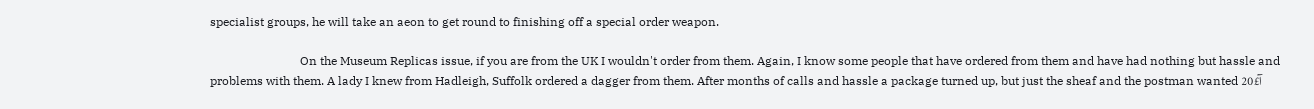specialist groups, he will take an aeon to get round to finishing off a special order weapon.

                              On the Museum Replicas issue, if you are from the UK I wouldn't order from them. Again, I know some people that have ordered from them and have had nothing but hassle and problems with them. A lady I knew from Hadleigh, Suffolk ordered a dagger from them. After months of calls and hassle a package turned up, but just the sheaf and the postman wanted آ£20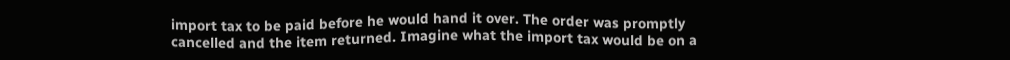import tax to be paid before he would hand it over. The order was promptly cancelled and the item returned. Imagine what the import tax would be on a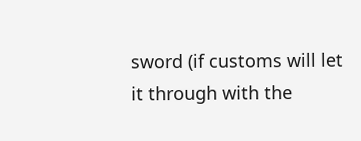sword (if customs will let it through with the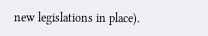new legislations in place).